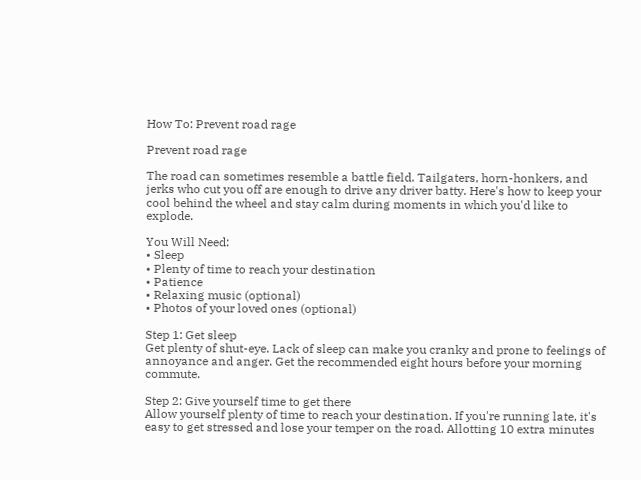How To: Prevent road rage

Prevent road rage

The road can sometimes resemble a battle field. Tailgaters, horn-honkers, and jerks who cut you off are enough to drive any driver batty. Here's how to keep your cool behind the wheel and stay calm during moments in which you'd like to explode.

You Will Need:
• Sleep
• Plenty of time to reach your destination
• Patience
• Relaxing music (optional)
• Photos of your loved ones (optional)

Step 1: Get sleep
Get plenty of shut-eye. Lack of sleep can make you cranky and prone to feelings of annoyance and anger. Get the recommended eight hours before your morning commute.

Step 2: Give yourself time to get there
Allow yourself plenty of time to reach your destination. If you're running late, it's easy to get stressed and lose your temper on the road. Allotting 10 extra minutes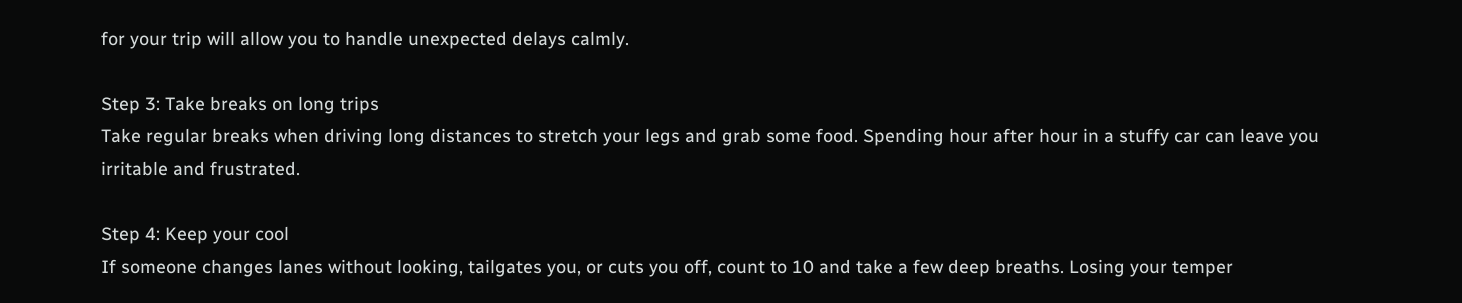for your trip will allow you to handle unexpected delays calmly.

Step 3: Take breaks on long trips
Take regular breaks when driving long distances to stretch your legs and grab some food. Spending hour after hour in a stuffy car can leave you irritable and frustrated.

Step 4: Keep your cool
If someone changes lanes without looking, tailgates you, or cuts you off, count to 10 and take a few deep breaths. Losing your temper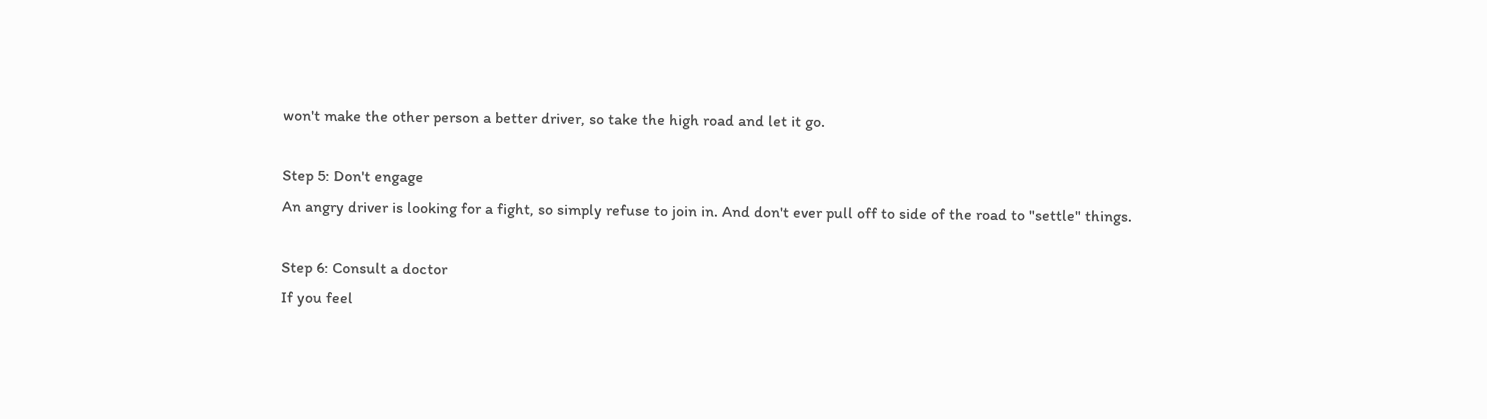won't make the other person a better driver, so take the high road and let it go.

Step 5: Don't engage
An angry driver is looking for a fight, so simply refuse to join in. And don't ever pull off to side of the road to "settle" things.

Step 6: Consult a doctor
If you feel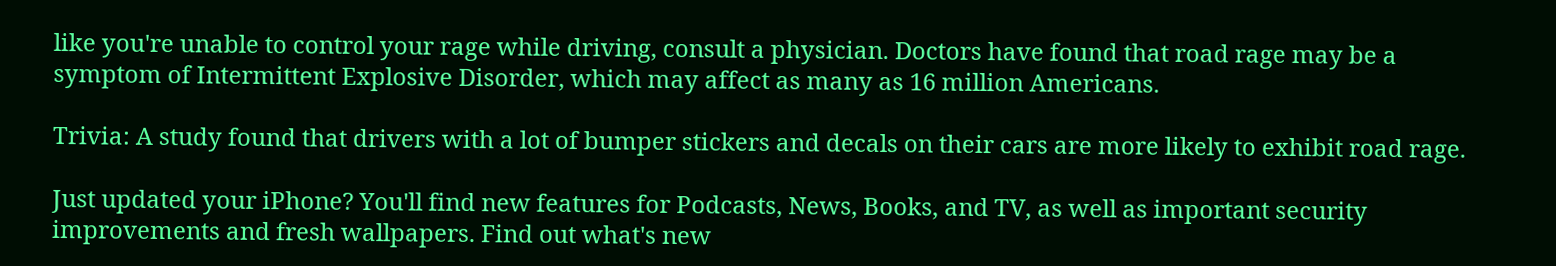like you're unable to control your rage while driving, consult a physician. Doctors have found that road rage may be a symptom of Intermittent Explosive Disorder, which may affect as many as 16 million Americans.

Trivia: A study found that drivers with a lot of bumper stickers and decals on their cars are more likely to exhibit road rage.

Just updated your iPhone? You'll find new features for Podcasts, News, Books, and TV, as well as important security improvements and fresh wallpapers. Find out what's new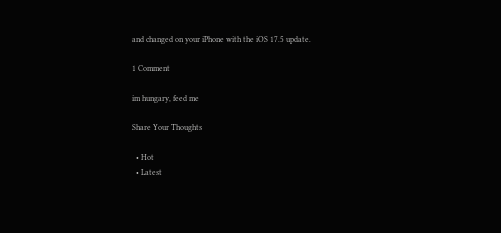and changed on your iPhone with the iOS 17.5 update.

1 Comment

im hungary, feed me

Share Your Thoughts

  • Hot
  • Latest